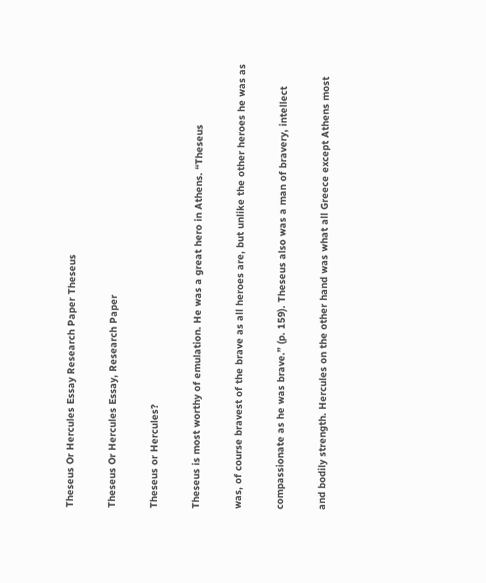Theseus Or Hercules Essay Research Paper Theseus

Theseus Or Hercules Essay, Research Paper

Theseus or Hercules?

Theseus is most worthy of emulation. He was a great hero in Athens. “Theseus

was, of course bravest of the brave as all heroes are, but unlike the other heroes he was as

compassionate as he was brave.” (p. 159). Theseus also was a man of bravery, intellect

and bodily strength. Hercules on the other hand was what all Greece except Athens most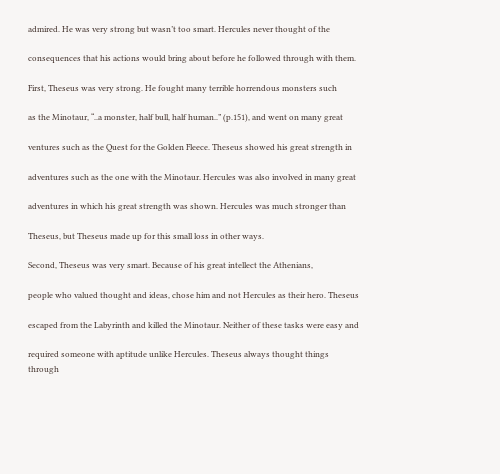admired. He was very strong but wasn’t too smart. Hercules never thought of the

consequences that his actions would bring about before he followed through with them.

First, Theseus was very strong. He fought many terrible horrendous monsters such

as the Minotaur, “..a monster, half bull, half human..” (p.151), and went on many great

ventures such as the Quest for the Golden Fleece. Theseus showed his great strength in

adventures such as the one with the Minotaur. Hercules was also involved in many great

adventures in which his great strength was shown. Hercules was much stronger than

Theseus, but Theseus made up for this small loss in other ways.

Second, Theseus was very smart. Because of his great intellect the Athenians,

people who valued thought and ideas, chose him and not Hercules as their hero. Theseus

escaped from the Labyrinth and killed the Minotaur. Neither of these tasks were easy and

required someone with aptitude unlike Hercules. Theseus always thought things through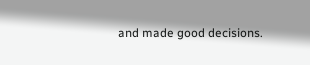and made good decisions.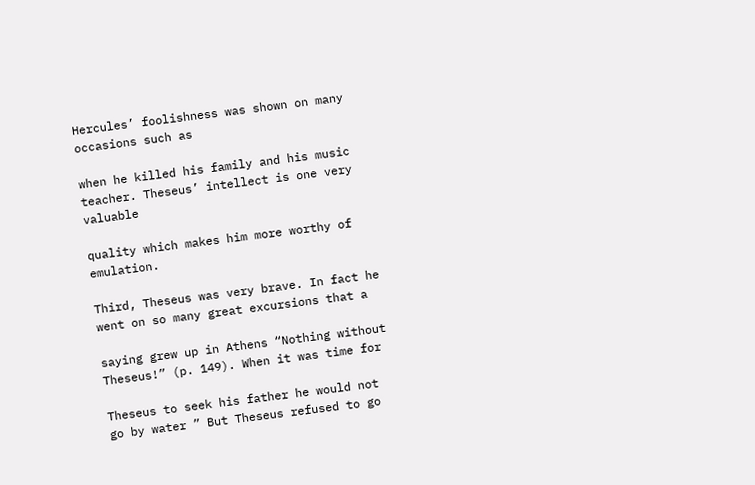Hercules’ foolishness was shown on many occasions such as

when he killed his family and his music teacher. Theseus’ intellect is one very valuable

quality which makes him more worthy of emulation.

Third, Theseus was very brave. In fact he went on so many great excursions that a

saying grew up in Athens “Nothing without Theseus!” (p. 149). When it was time for

Theseus to seek his father he would not go by water ” But Theseus refused to go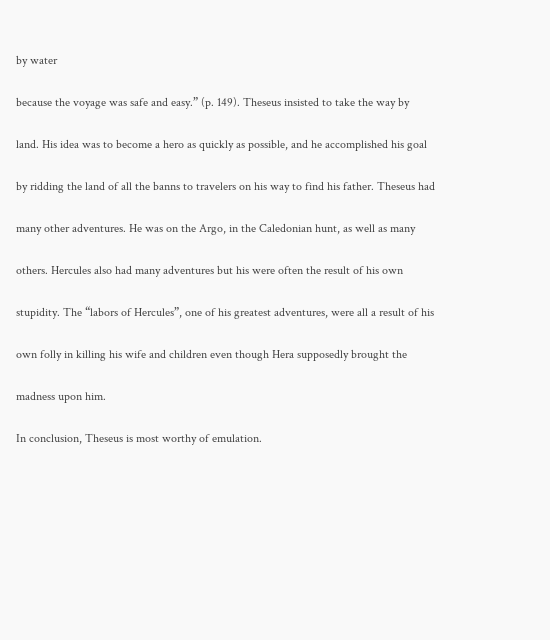by water

because the voyage was safe and easy.” (p. 149). Theseus insisted to take the way by

land. His idea was to become a hero as quickly as possible, and he accomplished his goal

by ridding the land of all the banns to travelers on his way to find his father. Theseus had

many other adventures. He was on the Argo, in the Caledonian hunt, as well as many

others. Hercules also had many adventures but his were often the result of his own

stupidity. The “labors of Hercules”, one of his greatest adventures, were all a result of his

own folly in killing his wife and children even though Hera supposedly brought the

madness upon him.

In conclusion, Theseus is most worthy of emulation.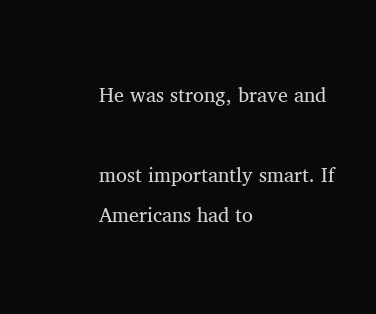He was strong, brave and

most importantly smart. If Americans had to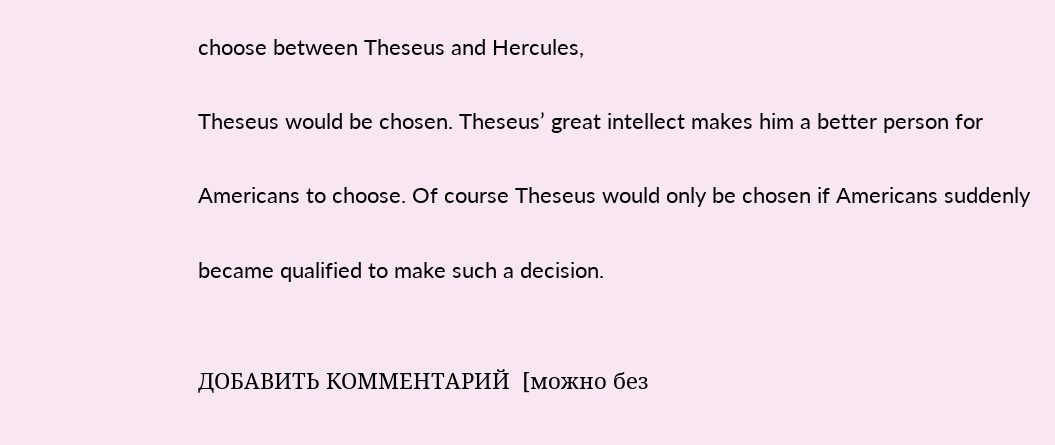choose between Theseus and Hercules,

Theseus would be chosen. Theseus’ great intellect makes him a better person for

Americans to choose. Of course Theseus would only be chosen if Americans suddenly

became qualified to make such a decision.


ДОБАВИТЬ КОММЕНТАРИЙ  [можно без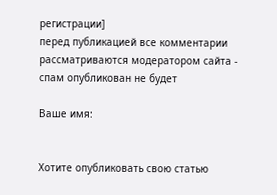регистрации]
перед публикацией все комментарии рассматриваются модератором сайта - спам опубликован не будет

Ваше имя:


Хотите опубликовать свою статью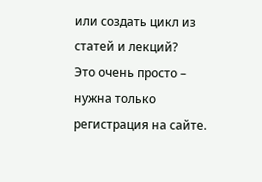или создать цикл из статей и лекций?
Это очень просто – нужна только регистрация на сайте.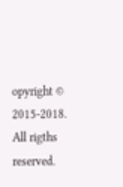opyright © 2015-2018. All rigths reserved.